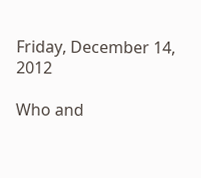Friday, December 14, 2012

Who and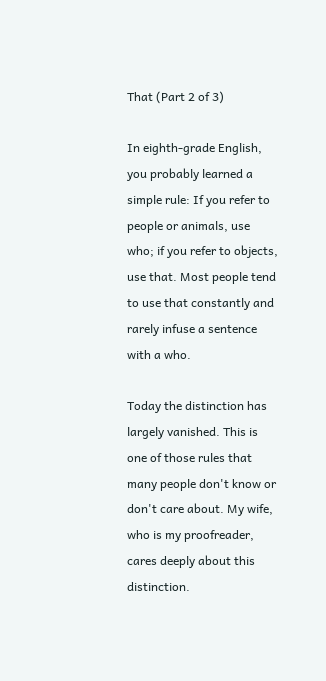That (Part 2 of 3)

In eighth-grade English, you probably learned a simple rule: If you refer to people or animals, use who; if you refer to objects, use that. Most people tend to use that constantly and rarely infuse a sentence with a who.

Today the distinction has largely vanished. This is one of those rules that many people don't know or don't care about. My wife, who is my proofreader, cares deeply about this distinction.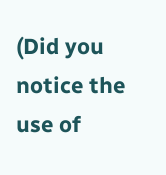(Did you notice the use of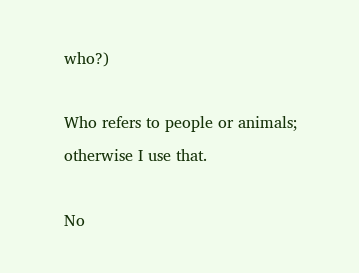who?)

Who refers to people or animals;
otherwise I use that.

No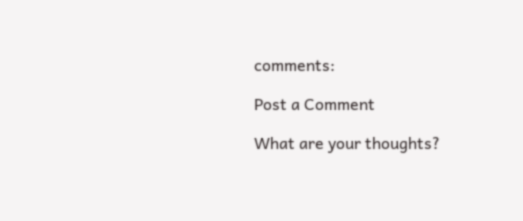comments:

Post a Comment

What are your thoughts?